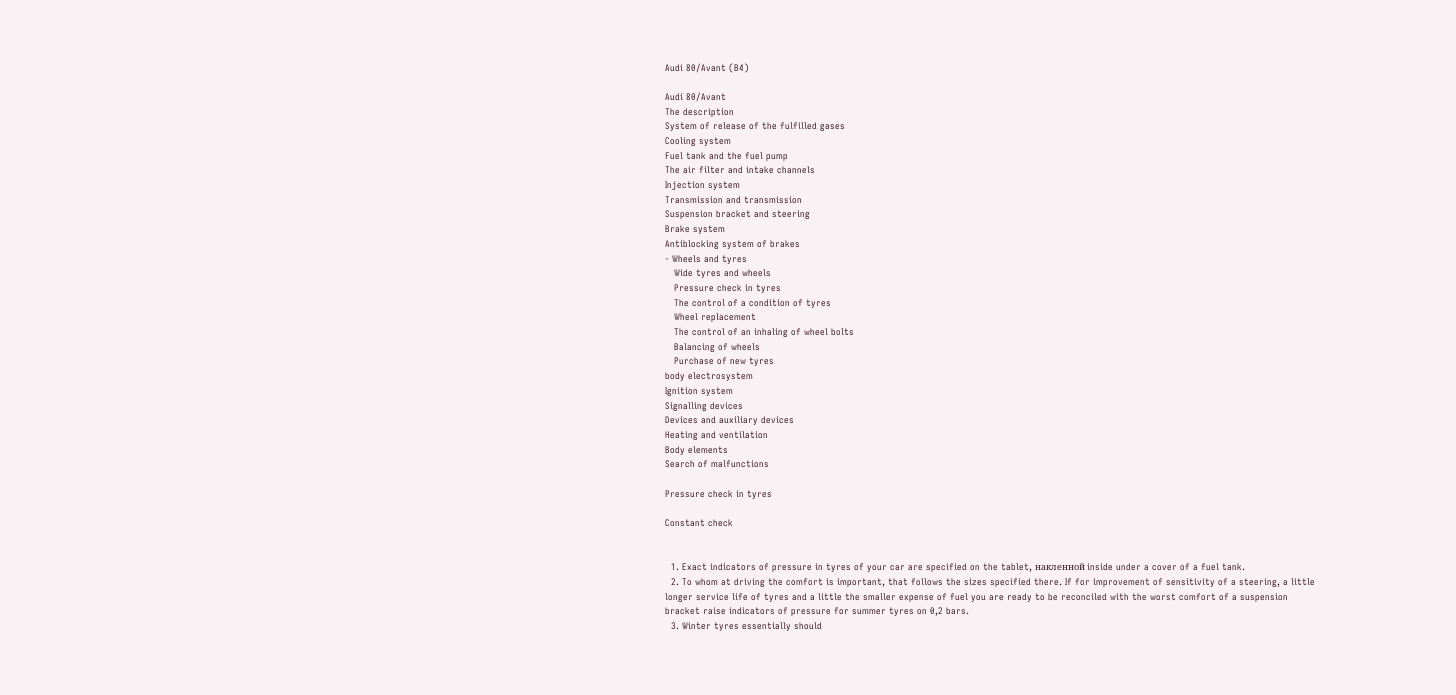Audi 80/Avant (B4)

Audi 80/Avant
The description
System of release of the fulfilled gases
Cooling system
Fuel tank and the fuel pump
The air filter and intake channels
Injection system
Transmission and transmission
Suspension bracket and steering
Brake system
Antiblocking system of brakes
- Wheels and tyres
   Wide tyres and wheels
   Pressure check in tyres
   The control of a condition of tyres
   Wheel replacement
   The control of an inhaling of wheel bolts
   Balancing of wheels
   Purchase of new tyres
body electrosystem
Ignition system
Signalling devices
Devices and auxiliary devices
Heating and ventilation
Body elements
Search of malfunctions

Pressure check in tyres

Constant check


  1. Exact indicators of pressure in tyres of your car are specified on the tablet, накленной inside under a cover of a fuel tank.
  2. To whom at driving the comfort is important, that follows the sizes specified there. If for improvement of sensitivity of a steering, a little longer service life of tyres and a little the smaller expense of fuel you are ready to be reconciled with the worst comfort of a suspension bracket raise indicators of pressure for summer tyres on 0,2 bars.
  3. Winter tyres essentially should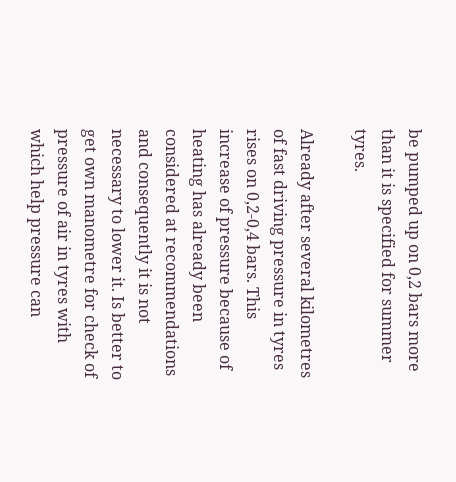be pumped up on 0,2 bars more than it is specified for summer tyres.

Already after several kilometres of fast driving pressure in tyres rises on 0,2-0,4 bars. This increase of pressure because of heating has already been considered at recommendations and consequently it is not necessary to lower it. Is better to get own manometre for check of pressure of air in tyres with which help pressure can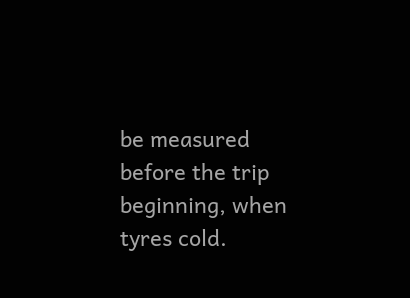be measured before the trip beginning, when tyres cold.